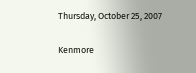Thursday, October 25, 2007

Kenmore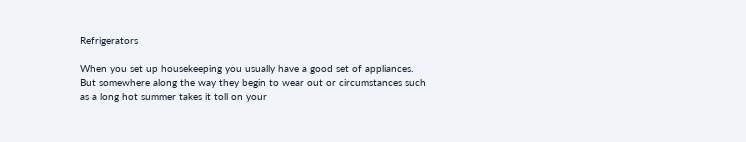Refrigerators

When you set up housekeeping you usually have a good set of appliances. But somewhere along the way they begin to wear out or circumstances such as a long hot summer takes it toll on your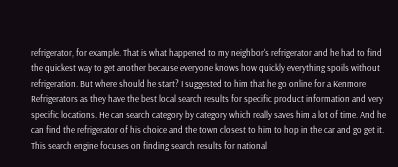refrigerator, for example. That is what happened to my neighbor's refrigerator and he had to find the quickest way to get another because everyone knows how quickly everything spoils without refrigeration. But where should he start? I suggested to him that he go online for a Kenmore Refrigerators as they have the best local search results for specific product information and very specific locations. He can search category by category which really saves him a lot of time. And he can find the refrigerator of his choice and the town closest to him to hop in the car and go get it. This search engine focuses on finding search results for national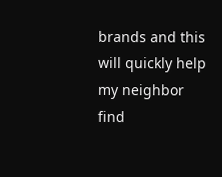brands and this will quickly help my neighbor find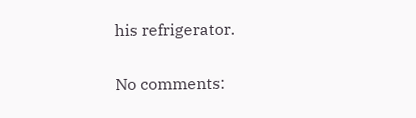his refrigerator.

No comments: